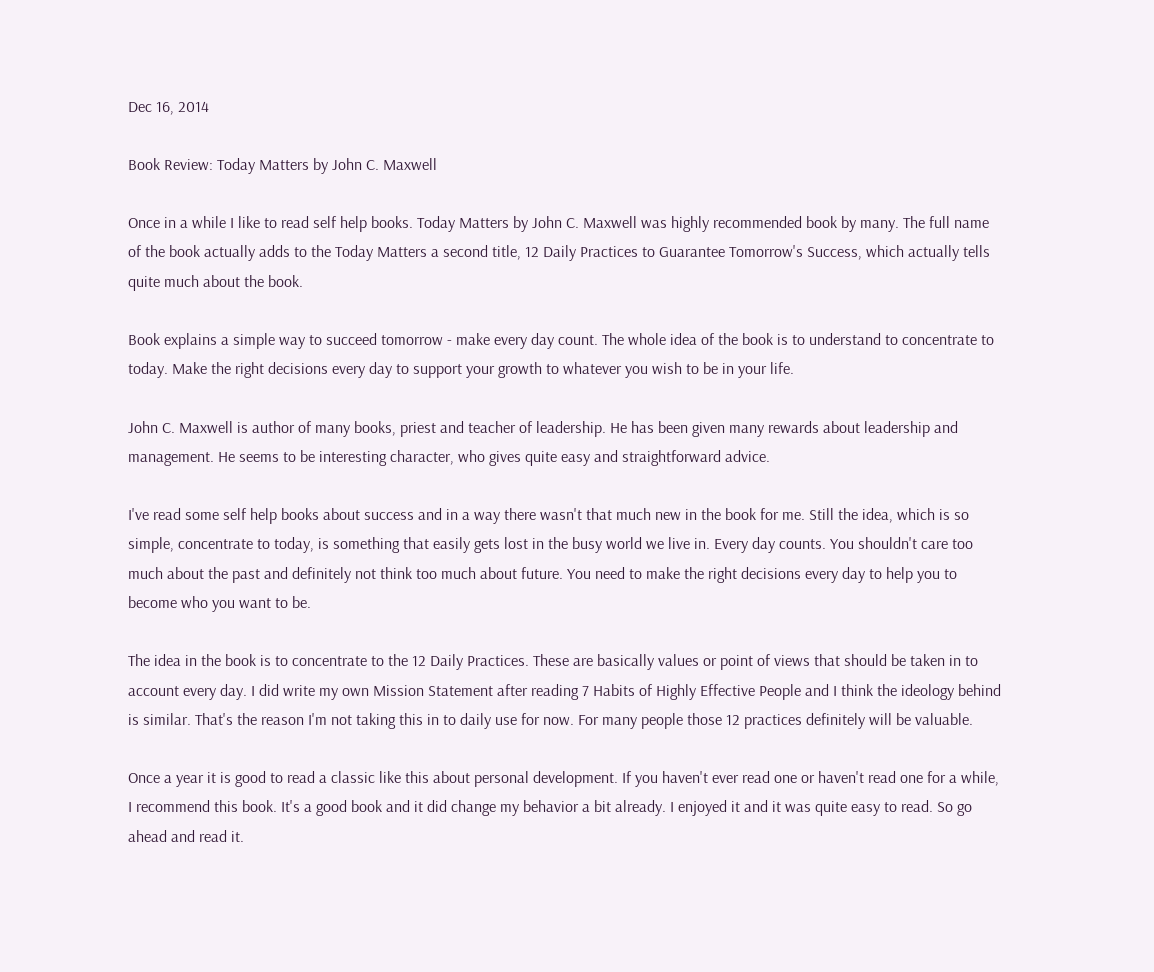Dec 16, 2014

Book Review: Today Matters by John C. Maxwell

Once in a while I like to read self help books. Today Matters by John C. Maxwell was highly recommended book by many. The full name of the book actually adds to the Today Matters a second title, 12 Daily Practices to Guarantee Tomorrow's Success, which actually tells quite much about the book.

Book explains a simple way to succeed tomorrow - make every day count. The whole idea of the book is to understand to concentrate to today. Make the right decisions every day to support your growth to whatever you wish to be in your life.

John C. Maxwell is author of many books, priest and teacher of leadership. He has been given many rewards about leadership and management. He seems to be interesting character, who gives quite easy and straightforward advice.

I've read some self help books about success and in a way there wasn't that much new in the book for me. Still the idea, which is so simple, concentrate to today, is something that easily gets lost in the busy world we live in. Every day counts. You shouldn't care too much about the past and definitely not think too much about future. You need to make the right decisions every day to help you to become who you want to be.

The idea in the book is to concentrate to the 12 Daily Practices. These are basically values or point of views that should be taken in to account every day. I did write my own Mission Statement after reading 7 Habits of Highly Effective People and I think the ideology behind is similar. That's the reason I'm not taking this in to daily use for now. For many people those 12 practices definitely will be valuable.

Once a year it is good to read a classic like this about personal development. If you haven't ever read one or haven't read one for a while, I recommend this book. It's a good book and it did change my behavior a bit already. I enjoyed it and it was quite easy to read. So go ahead and read it.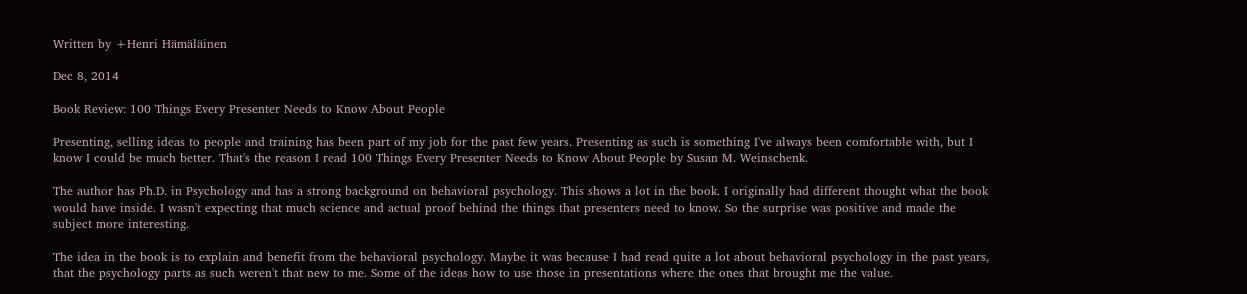Written by +Henri Hämäläinen

Dec 8, 2014

Book Review: 100 Things Every Presenter Needs to Know About People

Presenting, selling ideas to people and training has been part of my job for the past few years. Presenting as such is something I've always been comfortable with, but I know I could be much better. That's the reason I read 100 Things Every Presenter Needs to Know About People by Susan M. Weinschenk.

The author has Ph.D. in Psychology and has a strong background on behavioral psychology. This shows a lot in the book. I originally had different thought what the book would have inside. I wasn't expecting that much science and actual proof behind the things that presenters need to know. So the surprise was positive and made the subject more interesting.

The idea in the book is to explain and benefit from the behavioral psychology. Maybe it was because I had read quite a lot about behavioral psychology in the past years, that the psychology parts as such weren't that new to me. Some of the ideas how to use those in presentations where the ones that brought me the value.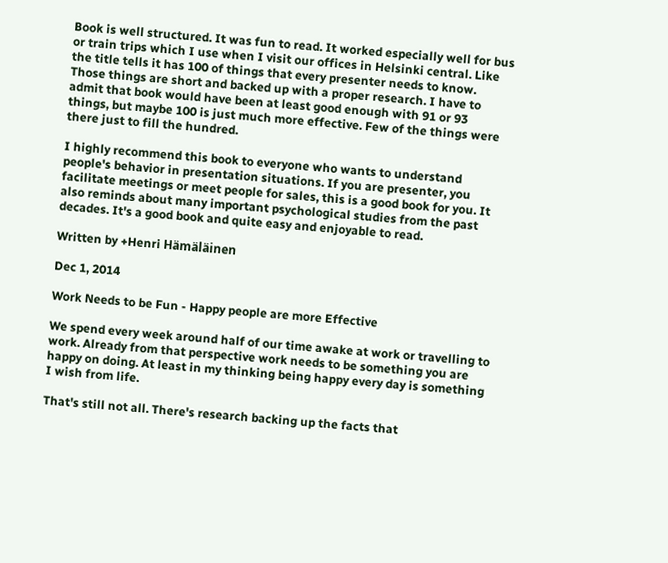Book is well structured. It was fun to read. It worked especially well for bus or train trips which I use when I visit our offices in Helsinki central. Like the title tells it has 100 of things that every presenter needs to know. Those things are short and backed up with a proper research. I have to admit that book would have been at least good enough with 91 or 93 things, but maybe 100 is just much more effective. Few of the things were there just to fill the hundred.

I highly recommend this book to everyone who wants to understand people's behavior in presentation situations. If you are presenter, you facilitate meetings or meet people for sales, this is a good book for you. It also reminds about many important psychological studies from the past decades. It's a good book and quite easy and enjoyable to read.

Written by +Henri Hämäläinen

Dec 1, 2014

Work Needs to be Fun - Happy people are more Effective

We spend every week around half of our time awake at work or travelling to work. Already from that perspective work needs to be something you are happy on doing. At least in my thinking being happy every day is something I wish from life.

That's still not all. There's research backing up the facts that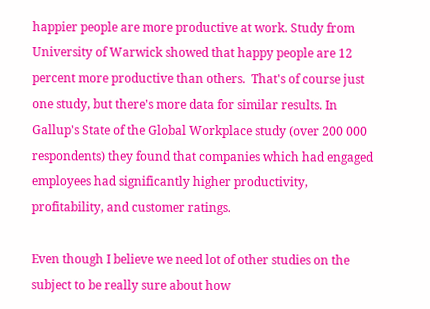happier people are more productive at work. Study from University of Warwick showed that happy people are 12 percent more productive than others.  That's of course just one study, but there's more data for similar results. In Gallup's State of the Global Workplace study (over 200 000 respondents) they found that companies which had engaged employees had significantly higher productivity, profitability, and customer ratings.

Even though I believe we need lot of other studies on the subject to be really sure about how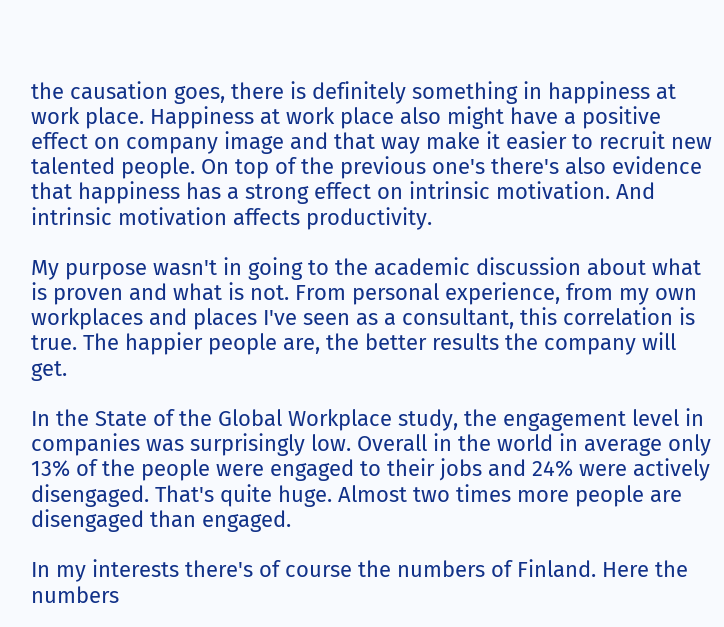the causation goes, there is definitely something in happiness at work place. Happiness at work place also might have a positive effect on company image and that way make it easier to recruit new talented people. On top of the previous one's there's also evidence that happiness has a strong effect on intrinsic motivation. And intrinsic motivation affects productivity.

My purpose wasn't in going to the academic discussion about what is proven and what is not. From personal experience, from my own workplaces and places I've seen as a consultant, this correlation is true. The happier people are, the better results the company will get.

In the State of the Global Workplace study, the engagement level in companies was surprisingly low. Overall in the world in average only 13% of the people were engaged to their jobs and 24% were actively disengaged. That's quite huge. Almost two times more people are disengaged than engaged.

In my interests there's of course the numbers of Finland. Here the numbers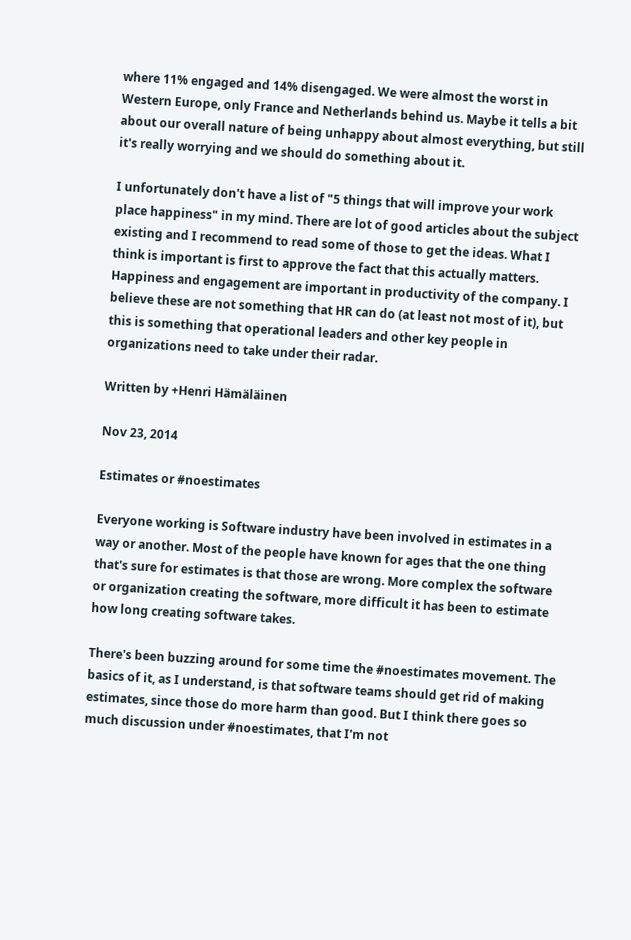where 11% engaged and 14% disengaged. We were almost the worst in Western Europe, only France and Netherlands behind us. Maybe it tells a bit about our overall nature of being unhappy about almost everything, but still it's really worrying and we should do something about it.

I unfortunately don't have a list of "5 things that will improve your work place happiness" in my mind. There are lot of good articles about the subject existing and I recommend to read some of those to get the ideas. What I think is important is first to approve the fact that this actually matters. Happiness and engagement are important in productivity of the company. I believe these are not something that HR can do (at least not most of it), but this is something that operational leaders and other key people in organizations need to take under their radar.

Written by +Henri Hämäläinen

Nov 23, 2014

Estimates or #noestimates

Everyone working is Software industry have been involved in estimates in a way or another. Most of the people have known for ages that the one thing that's sure for estimates is that those are wrong. More complex the software or organization creating the software, more difficult it has been to estimate how long creating software takes.

There's been buzzing around for some time the #noestimates movement. The basics of it, as I understand, is that software teams should get rid of making estimates, since those do more harm than good. But I think there goes so much discussion under #noestimates, that I'm not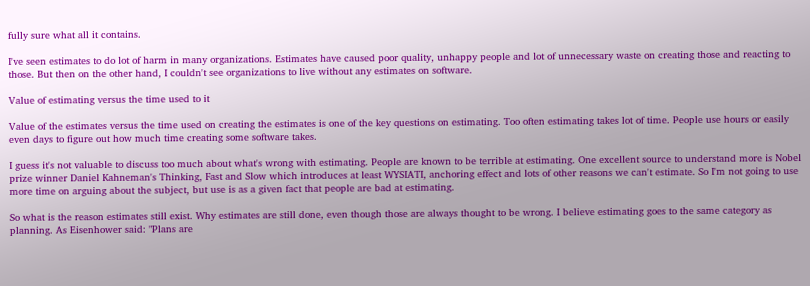fully sure what all it contains.

I've seen estimates to do lot of harm in many organizations. Estimates have caused poor quality, unhappy people and lot of unnecessary waste on creating those and reacting to those. But then on the other hand, I couldn't see organizations to live without any estimates on software.

Value of estimating versus the time used to it

Value of the estimates versus the time used on creating the estimates is one of the key questions on estimating. Too often estimating takes lot of time. People use hours or easily even days to figure out how much time creating some software takes.

I guess it's not valuable to discuss too much about what's wrong with estimating. People are known to be terrible at estimating. One excellent source to understand more is Nobel prize winner Daniel Kahneman's Thinking, Fast and Slow which introduces at least WYSIATI, anchoring effect and lots of other reasons we can't estimate. So I'm not going to use more time on arguing about the subject, but use is as a given fact that people are bad at estimating.

So what is the reason estimates still exist. Why estimates are still done, even though those are always thought to be wrong. I believe estimating goes to the same category as planning. As Eisenhower said: "Plans are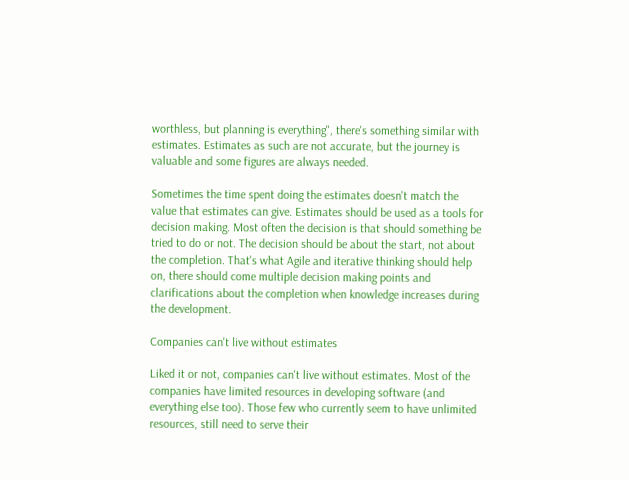worthless, but planning is everything", there's something similar with estimates. Estimates as such are not accurate, but the journey is valuable and some figures are always needed.

Sometimes the time spent doing the estimates doesn't match the value that estimates can give. Estimates should be used as a tools for decision making. Most often the decision is that should something be tried to do or not. The decision should be about the start, not about the completion. That's what Agile and iterative thinking should help on, there should come multiple decision making points and clarifications about the completion when knowledge increases during the development.

Companies can't live without estimates

Liked it or not, companies can't live without estimates. Most of the companies have limited resources in developing software (and everything else too). Those few who currently seem to have unlimited resources, still need to serve their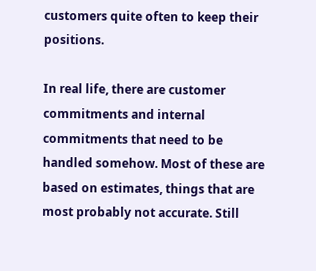customers quite often to keep their positions.

In real life, there are customer commitments and internal commitments that need to be handled somehow. Most of these are based on estimates, things that are most probably not accurate. Still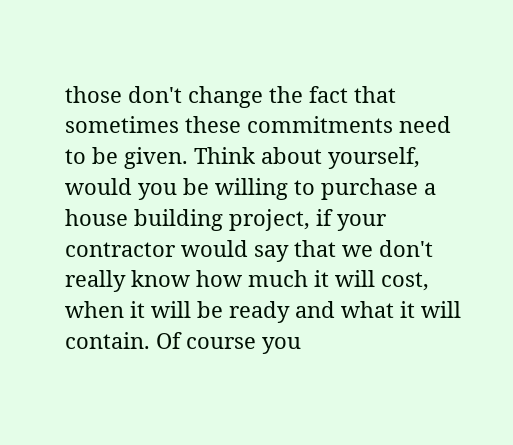those don't change the fact that sometimes these commitments need to be given. Think about yourself, would you be willing to purchase a house building project, if your contractor would say that we don't really know how much it will cost, when it will be ready and what it will contain. Of course you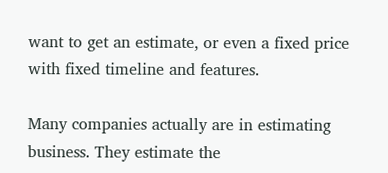want to get an estimate, or even a fixed price with fixed timeline and features.

Many companies actually are in estimating business. They estimate the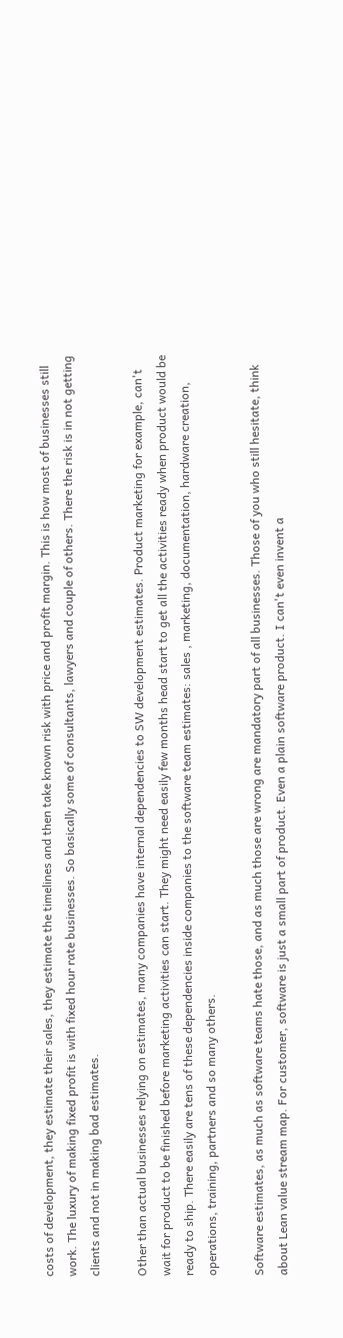costs of development, they estimate their sales, they estimate the timelines and then take known risk with price and profit margin. This is how most of businesses still work. The luxury of making fixed profit is with fixed hour rate businesses. So basically some of consultants, lawyers and couple of others. There the risk is in not getting clients and not in making bad estimates.

Other than actual businesses relying on estimates, many companies have internal dependencies to SW development estimates. Product marketing for example, can't wait for product to be finished before marketing activities can start. They might need easily few months head start to get all the activities ready when product would be ready to ship. There easily are tens of these dependencies inside companies to the software team estimates: sales , marketing, documentation, hardware creation, operations, training, partners and so many others.

Software estimates, as much as software teams hate those, and as much those are wrong are mandatory part of all businesses. Those of you who still hesitate, think about Lean value stream map. For customer, software is just a small part of product. Even a plain software product. I can't even invent a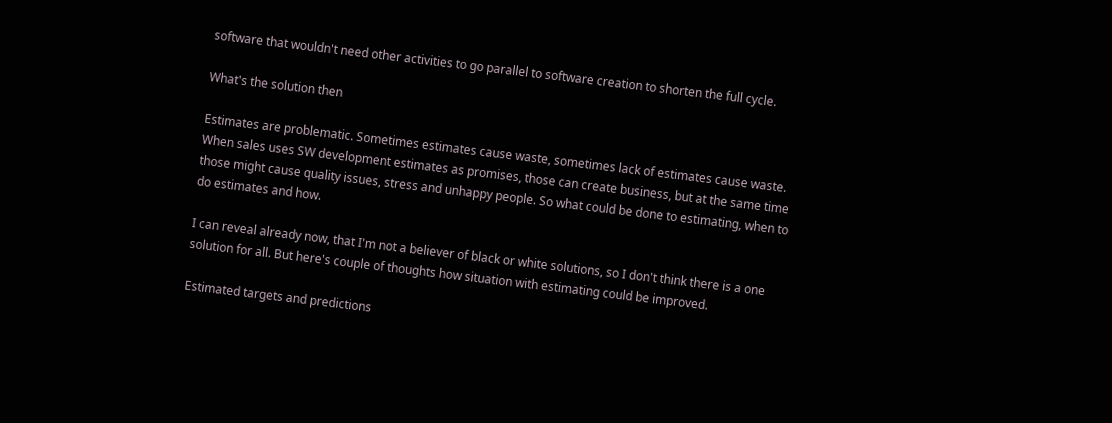software that wouldn't need other activities to go parallel to software creation to shorten the full cycle.

What's the solution then

Estimates are problematic. Sometimes estimates cause waste, sometimes lack of estimates cause waste. When sales uses SW development estimates as promises, those can create business, but at the same time those might cause quality issues, stress and unhappy people. So what could be done to estimating, when to do estimates and how.

I can reveal already now, that I'm not a believer of black or white solutions, so I don't think there is a one solution for all. But here's couple of thoughts how situation with estimating could be improved.

Estimated targets and predictions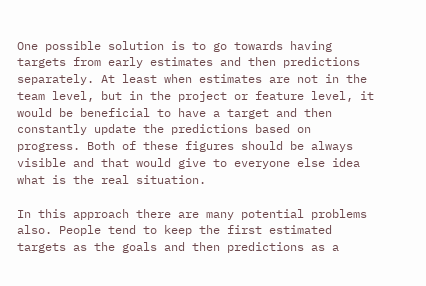One possible solution is to go towards having targets from early estimates and then predictions separately. At least when estimates are not in the team level, but in the project or feature level, it would be beneficial to have a target and then constantly update the predictions based on progress. Both of these figures should be always visible and that would give to everyone else idea what is the real situation.

In this approach there are many potential problems also. People tend to keep the first estimated targets as the goals and then predictions as a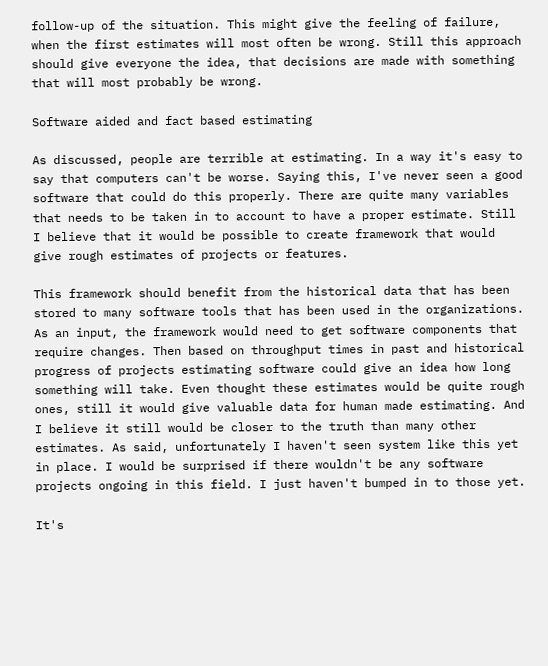follow-up of the situation. This might give the feeling of failure, when the first estimates will most often be wrong. Still this approach should give everyone the idea, that decisions are made with something that will most probably be wrong.

Software aided and fact based estimating

As discussed, people are terrible at estimating. In a way it's easy to say that computers can't be worse. Saying this, I've never seen a good software that could do this properly. There are quite many variables that needs to be taken in to account to have a proper estimate. Still I believe that it would be possible to create framework that would give rough estimates of projects or features.

This framework should benefit from the historical data that has been stored to many software tools that has been used in the organizations. As an input, the framework would need to get software components that require changes. Then based on throughput times in past and historical progress of projects estimating software could give an idea how long something will take. Even thought these estimates would be quite rough ones, still it would give valuable data for human made estimating. And I believe it still would be closer to the truth than many other estimates. As said, unfortunately I haven't seen system like this yet in place. I would be surprised if there wouldn't be any software projects ongoing in this field. I just haven't bumped in to those yet.

It's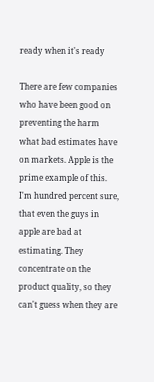ready when it's ready

There are few companies who have been good on preventing the harm what bad estimates have on markets. Apple is the prime example of this. I'm hundred percent sure, that even the guys in apple are bad at estimating. They concentrate on the product quality, so they can't guess when they are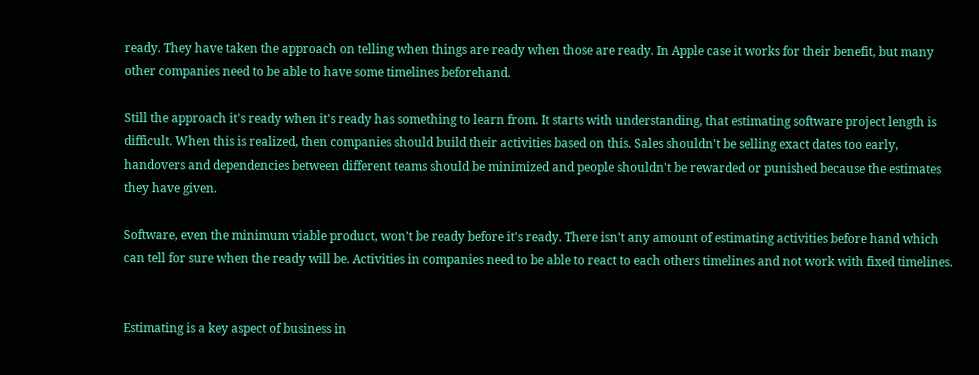ready. They have taken the approach on telling when things are ready when those are ready. In Apple case it works for their benefit, but many other companies need to be able to have some timelines beforehand.

Still the approach it's ready when it's ready has something to learn from. It starts with understanding, that estimating software project length is difficult. When this is realized, then companies should build their activities based on this. Sales shouldn't be selling exact dates too early, handovers and dependencies between different teams should be minimized and people shouldn't be rewarded or punished because the estimates they have given.

Software, even the minimum viable product, won't be ready before it's ready. There isn't any amount of estimating activities before hand which can tell for sure when the ready will be. Activities in companies need to be able to react to each others timelines and not work with fixed timelines.


Estimating is a key aspect of business in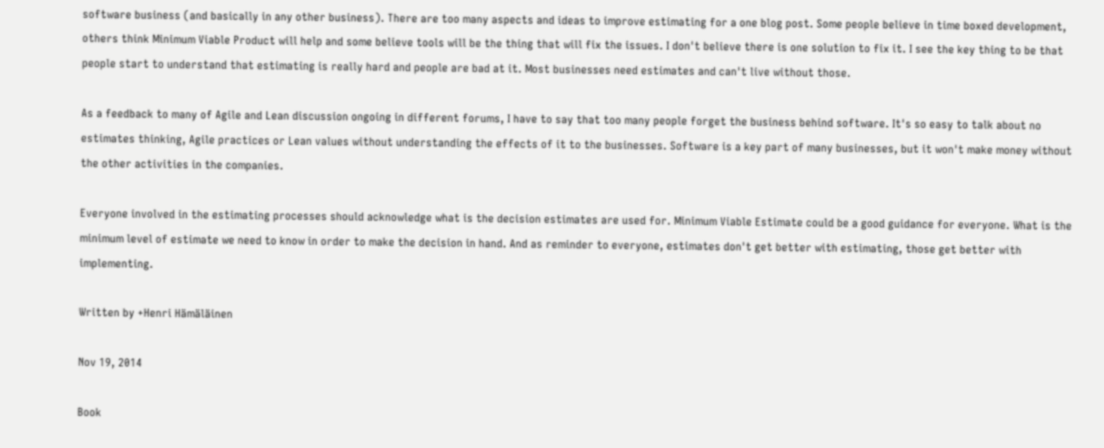software business (and basically in any other business). There are too many aspects and ideas to improve estimating for a one blog post. Some people believe in time boxed development, others think Minimum Viable Product will help and some believe tools will be the thing that will fix the issues. I don't believe there is one solution to fix it. I see the key thing to be that people start to understand that estimating is really hard and people are bad at it. Most businesses need estimates and can't live without those.

As a feedback to many of Agile and Lean discussion ongoing in different forums, I have to say that too many people forget the business behind software. It's so easy to talk about no estimates thinking, Agile practices or Lean values without understanding the effects of it to the businesses. Software is a key part of many businesses, but it won't make money without the other activities in the companies.

Everyone involved in the estimating processes should acknowledge what is the decision estimates are used for. Minimum Viable Estimate could be a good guidance for everyone. What is the minimum level of estimate we need to know in order to make the decision in hand. And as reminder to everyone, estimates don't get better with estimating, those get better with implementing.

Written by +Henri Hämäläinen

Nov 19, 2014

Book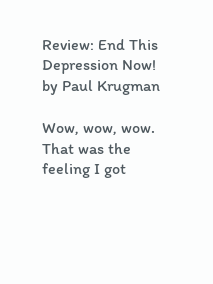Review: End This Depression Now! by Paul Krugman

Wow, wow, wow. That was the feeling I got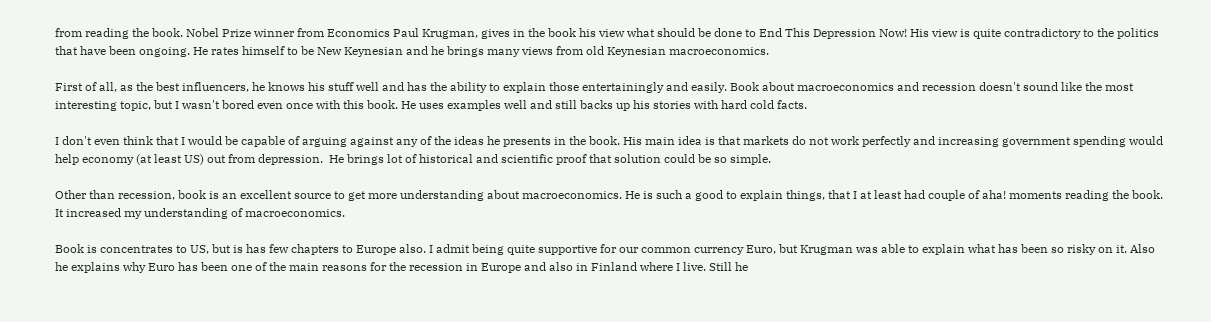from reading the book. Nobel Prize winner from Economics Paul Krugman, gives in the book his view what should be done to End This Depression Now! His view is quite contradictory to the politics that have been ongoing. He rates himself to be New Keynesian and he brings many views from old Keynesian macroeconomics.

First of all, as the best influencers, he knows his stuff well and has the ability to explain those entertainingly and easily. Book about macroeconomics and recession doesn't sound like the most interesting topic, but I wasn't bored even once with this book. He uses examples well and still backs up his stories with hard cold facts.

I don't even think that I would be capable of arguing against any of the ideas he presents in the book. His main idea is that markets do not work perfectly and increasing government spending would help economy (at least US) out from depression.  He brings lot of historical and scientific proof that solution could be so simple.

Other than recession, book is an excellent source to get more understanding about macroeconomics. He is such a good to explain things, that I at least had couple of aha! moments reading the book. It increased my understanding of macroeconomics.

Book is concentrates to US, but is has few chapters to Europe also. I admit being quite supportive for our common currency Euro, but Krugman was able to explain what has been so risky on it. Also he explains why Euro has been one of the main reasons for the recession in Europe and also in Finland where I live. Still he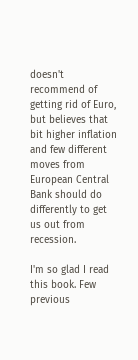doesn't recommend of getting rid of Euro, but believes that bit higher inflation and few different moves from European Central Bank should do differently to get us out from recession.

I'm so glad I read this book. Few previous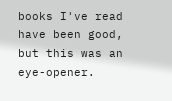books I've read have been good, but this was an eye-opener.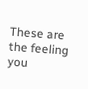These are the feeling you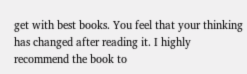get with best books. You feel that your thinking has changed after reading it. I highly recommend the book to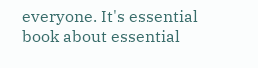everyone. It's essential book about essential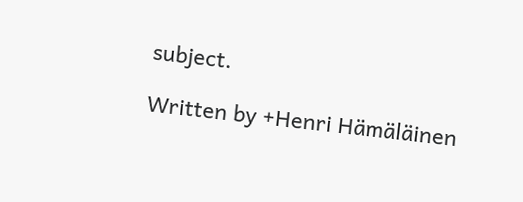subject.

Written by +Henri Hämäläinen